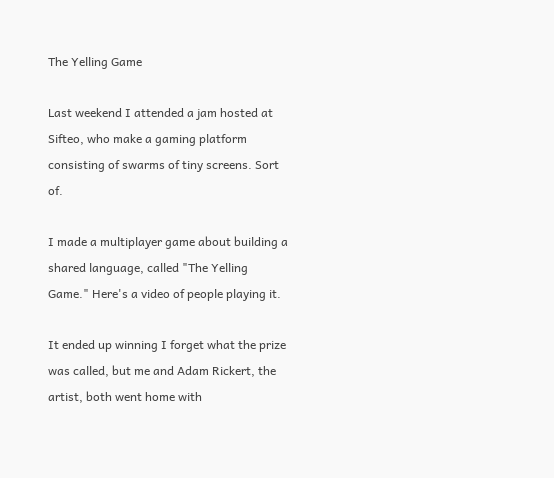The Yelling Game

Last weekend I attended a jam hosted at Sifteo, who make a gaming platform consisting of swarms of tiny screens. Sort of.

I made a multiplayer game about building a shared language, called "The Yelling Game." Here's a video of people playing it.

It ended up winning I forget what the prize was called, but me and Adam Rickert, the artist, both went home with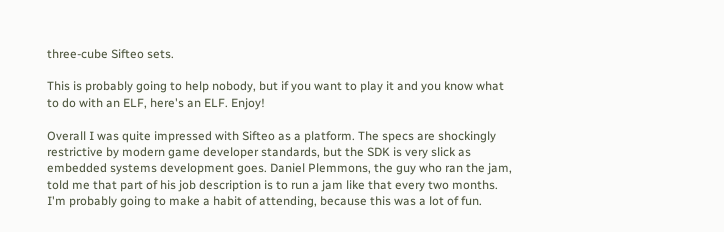three-cube Sifteo sets.

This is probably going to help nobody, but if you want to play it and you know what to do with an ELF, here's an ELF. Enjoy!

Overall I was quite impressed with Sifteo as a platform. The specs are shockingly restrictive by modern game developer standards, but the SDK is very slick as embedded systems development goes. Daniel Plemmons, the guy who ran the jam, told me that part of his job description is to run a jam like that every two months. I'm probably going to make a habit of attending, because this was a lot of fun.